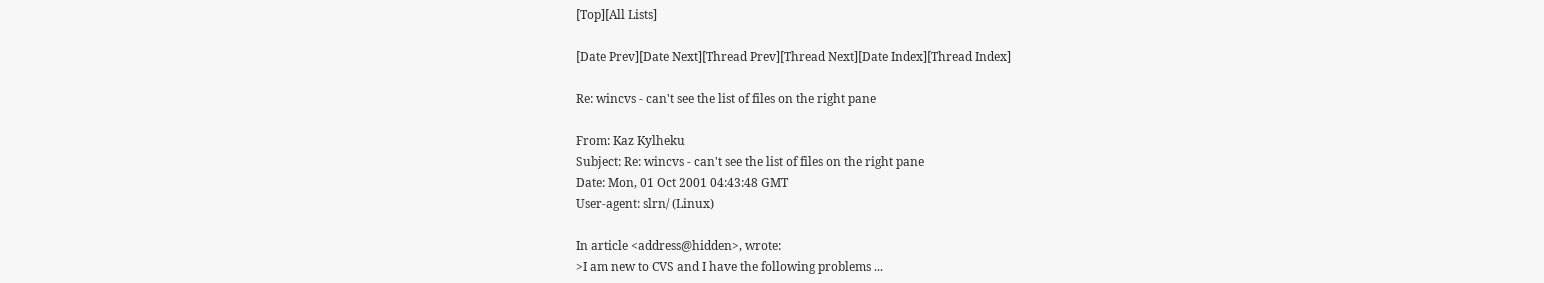[Top][All Lists]

[Date Prev][Date Next][Thread Prev][Thread Next][Date Index][Thread Index]

Re: wincvs - can't see the list of files on the right pane

From: Kaz Kylheku
Subject: Re: wincvs - can't see the list of files on the right pane
Date: Mon, 01 Oct 2001 04:43:48 GMT
User-agent: slrn/ (Linux)

In article <address@hidden>, wrote:
>I am new to CVS and I have the following problems ...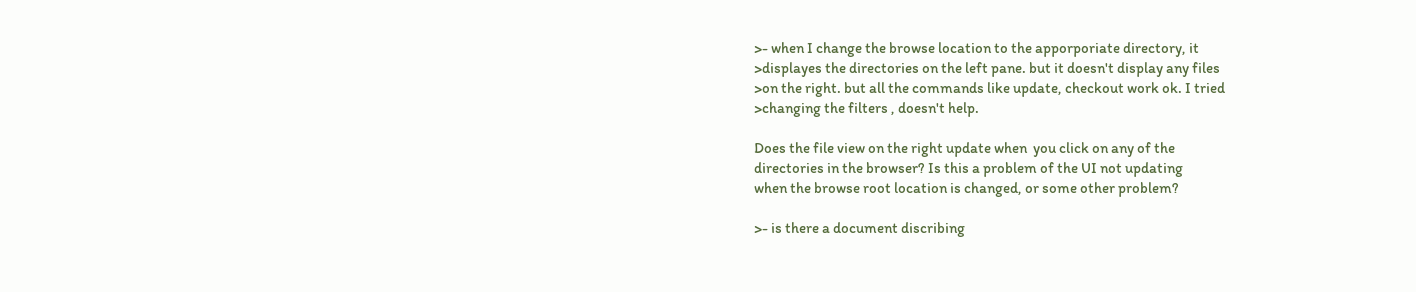>- when I change the browse location to the apporporiate directory, it
>displayes the directories on the left pane. but it doesn't display any files
>on the right. but all the commands like update, checkout work ok. I tried
>changing the filters , doesn't help.

Does the file view on the right update when  you click on any of the
directories in the browser? Is this a problem of the UI not updating
when the browse root location is changed, or some other problem?

>- is there a document discribing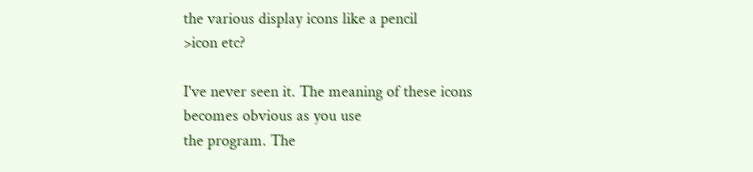the various display icons like a pencil
>icon etc?

I've never seen it. The meaning of these icons becomes obvious as you use
the program. The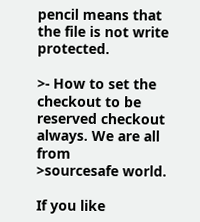pencil means that the file is not write protected.

>- How to set the checkout to be reserved checkout always. We are all from
>sourcesafe world.

If you like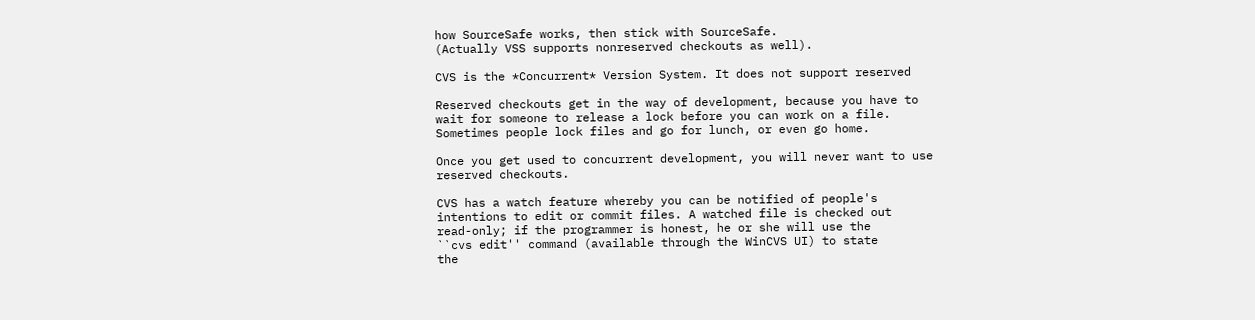how SourceSafe works, then stick with SourceSafe.
(Actually VSS supports nonreserved checkouts as well).

CVS is the *Concurrent* Version System. It does not support reserved

Reserved checkouts get in the way of development, because you have to
wait for someone to release a lock before you can work on a file.
Sometimes people lock files and go for lunch, or even go home.

Once you get used to concurrent development, you will never want to use
reserved checkouts.

CVS has a watch feature whereby you can be notified of people's
intentions to edit or commit files. A watched file is checked out
read-only; if the programmer is honest, he or she will use the
``cvs edit'' command (available through the WinCVS UI) to state
the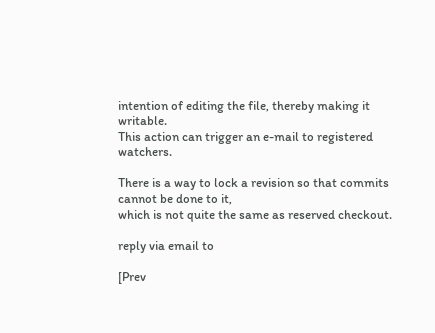intention of editing the file, thereby making it writable.
This action can trigger an e-mail to registered watchers.

There is a way to lock a revision so that commits cannot be done to it,
which is not quite the same as reserved checkout.

reply via email to

[Prev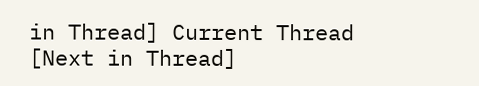in Thread] Current Thread [Next in Thread]